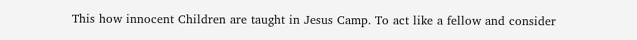This how innocent Children are taught in Jesus Camp. To act like a fellow and consider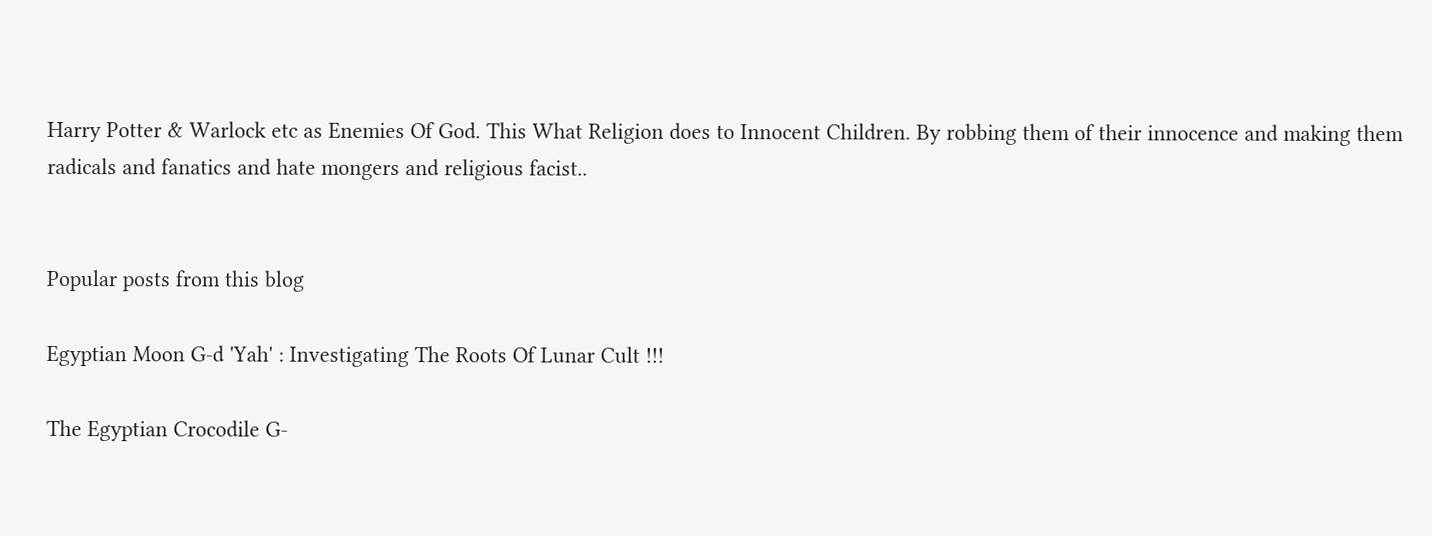Harry Potter & Warlock etc as Enemies Of God. This What Religion does to Innocent Children. By robbing them of their innocence and making them radicals and fanatics and hate mongers and religious facist..


Popular posts from this blog

Egyptian Moon G-d 'Yah' : Investigating The Roots Of Lunar Cult !!!

The Egyptian Crocodile G-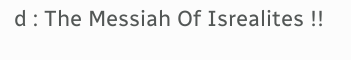d : The Messiah Of Isrealites !!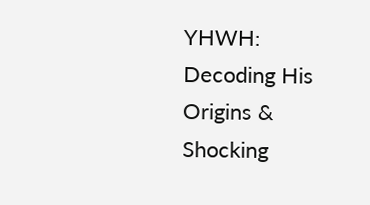YHWH: Decoding His Origins & Shocking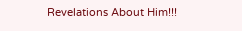Revelations About Him!!!